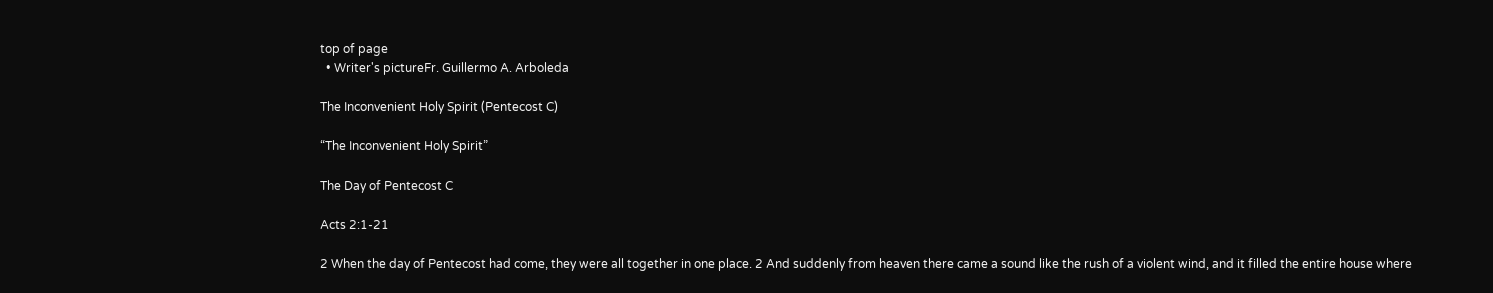top of page
  • Writer's pictureFr. Guillermo A. Arboleda

The Inconvenient Holy Spirit (Pentecost C)

“The Inconvenient Holy Spirit”

The Day of Pentecost C

Acts 2:1-21

2 When the day of Pentecost had come, they were all together in one place. 2 And suddenly from heaven there came a sound like the rush of a violent wind, and it filled the entire house where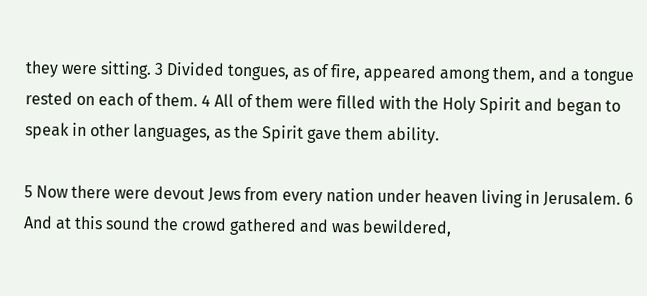they were sitting. 3 Divided tongues, as of fire, appeared among them, and a tongue rested on each of them. 4 All of them were filled with the Holy Spirit and began to speak in other languages, as the Spirit gave them ability.

5 Now there were devout Jews from every nation under heaven living in Jerusalem. 6 And at this sound the crowd gathered and was bewildered,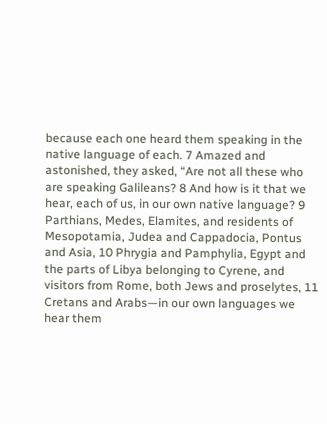because each one heard them speaking in the native language of each. 7 Amazed and astonished, they asked, “Are not all these who are speaking Galileans? 8 And how is it that we hear, each of us, in our own native language? 9 Parthians, Medes, Elamites, and residents of Mesopotamia, Judea and Cappadocia, Pontus and Asia, 10 Phrygia and Pamphylia, Egypt and the parts of Libya belonging to Cyrene, and visitors from Rome, both Jews and proselytes, 11 Cretans and Arabs—in our own languages we hear them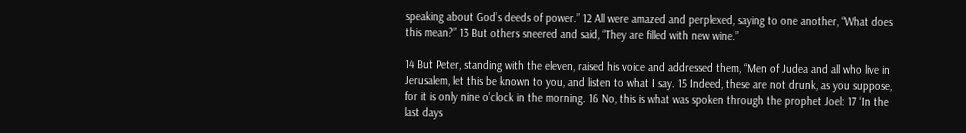speaking about God’s deeds of power.” 12 All were amazed and perplexed, saying to one another, “What does this mean?” 13 But others sneered and said, “They are filled with new wine.”

14 But Peter, standing with the eleven, raised his voice and addressed them, “Men of Judea and all who live in Jerusalem, let this be known to you, and listen to what I say. 15 Indeed, these are not drunk, as you suppose, for it is only nine o’clock in the morning. 16 No, this is what was spoken through the prophet Joel: 17 ‘In the last days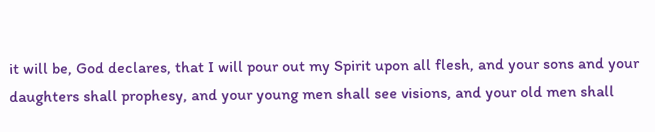it will be, God declares, that I will pour out my Spirit upon all flesh, and your sons and your daughters shall prophesy, and your young men shall see visions, and your old men shall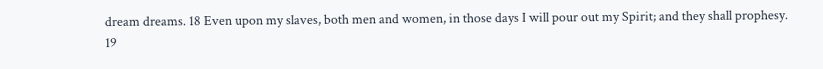dream dreams. 18 Even upon my slaves, both men and women, in those days I will pour out my Spirit; and they shall prophesy. 19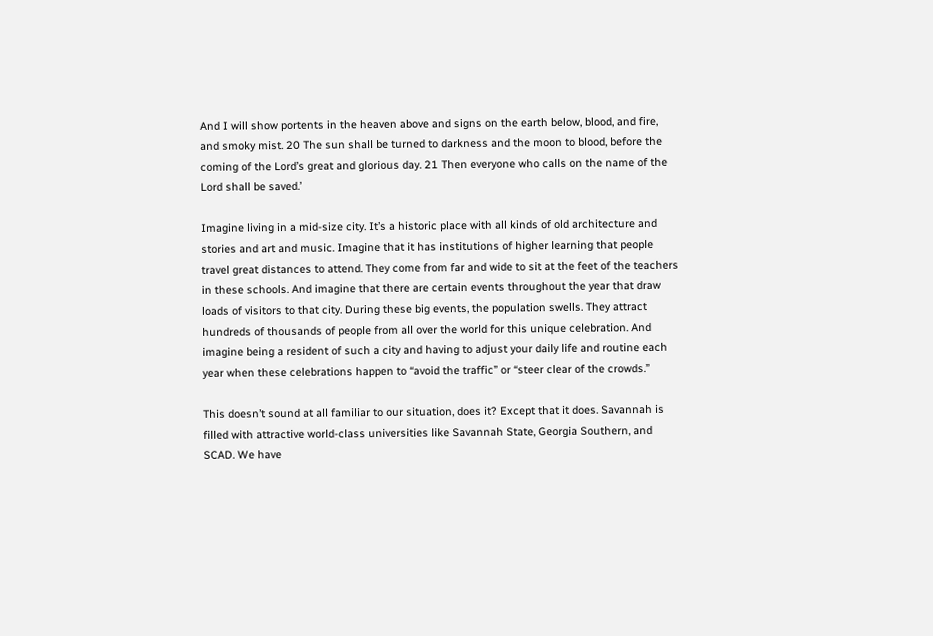And I will show portents in the heaven above and signs on the earth below, blood, and fire, and smoky mist. 20 The sun shall be turned to darkness and the moon to blood, before the coming of the Lord’s great and glorious day. 21 Then everyone who calls on the name of the Lord shall be saved.’

Imagine living in a mid-size city. It’s a historic place with all kinds of old architecture and stories and art and music. Imagine that it has institutions of higher learning that people travel great distances to attend. They come from far and wide to sit at the feet of the teachers in these schools. And imagine that there are certain events throughout the year that draw loads of visitors to that city. During these big events, the population swells. They attract hundreds of thousands of people from all over the world for this unique celebration. And imagine being a resident of such a city and having to adjust your daily life and routine each year when these celebrations happen to “avoid the traffic” or “steer clear of the crowds.”

This doesn’t sound at all familiar to our situation, does it? Except that it does. Savannah is filled with attractive world-class universities like Savannah State, Georgia Southern, and SCAD. We have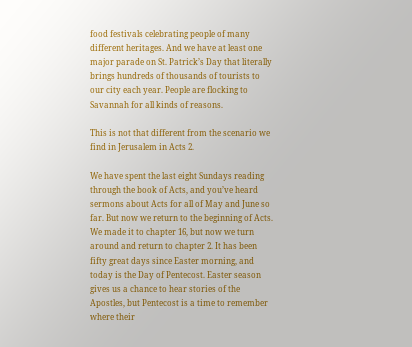food festivals celebrating people of many different heritages. And we have at least one major parade on St. Patrick’s Day that literally brings hundreds of thousands of tourists to our city each year. People are flocking to Savannah for all kinds of reasons.

This is not that different from the scenario we find in Jerusalem in Acts 2.

We have spent the last eight Sundays reading through the book of Acts, and you’ve heard sermons about Acts for all of May and June so far. But now we return to the beginning of Acts. We made it to chapter 16, but now we turn around and return to chapter 2. It has been fifty great days since Easter morning, and today is the Day of Pentecost. Easter season gives us a chance to hear stories of the Apostles, but Pentecost is a time to remember where their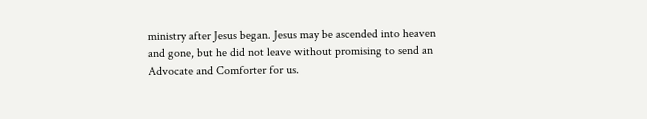ministry after Jesus began. Jesus may be ascended into heaven and gone, but he did not leave without promising to send an Advocate and Comforter for us.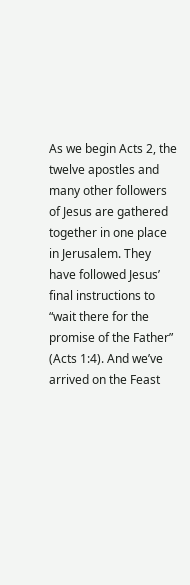As we begin Acts 2, the twelve apostles and many other followers of Jesus are gathered together in one place in Jerusalem. They have followed Jesus’ final instructions to “wait there for the promise of the Father” (Acts 1:4). And we’ve arrived on the Feast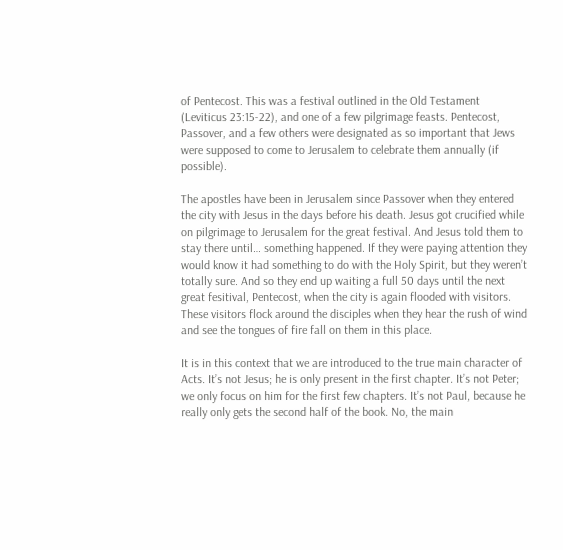of Pentecost. This was a festival outlined in the Old Testament (Leviticus 23:15-22), and one of a few pilgrimage feasts. Pentecost, Passover, and a few others were designated as so important that Jews were supposed to come to Jerusalem to celebrate them annually (if possible).

The apostles have been in Jerusalem since Passover when they entered the city with Jesus in the days before his death. Jesus got crucified while on pilgrimage to Jerusalem for the great festival. And Jesus told them to stay there until… something happened. If they were paying attention they would know it had something to do with the Holy Spirit, but they weren’t totally sure. And so they end up waiting a full 50 days until the next great fesitival, Pentecost, when the city is again flooded with visitors. These visitors flock around the disciples when they hear the rush of wind and see the tongues of fire fall on them in this place.

It is in this context that we are introduced to the true main character of Acts. It’s not Jesus; he is only present in the first chapter. It’s not Peter; we only focus on him for the first few chapters. It’s not Paul, because he really only gets the second half of the book. No, the main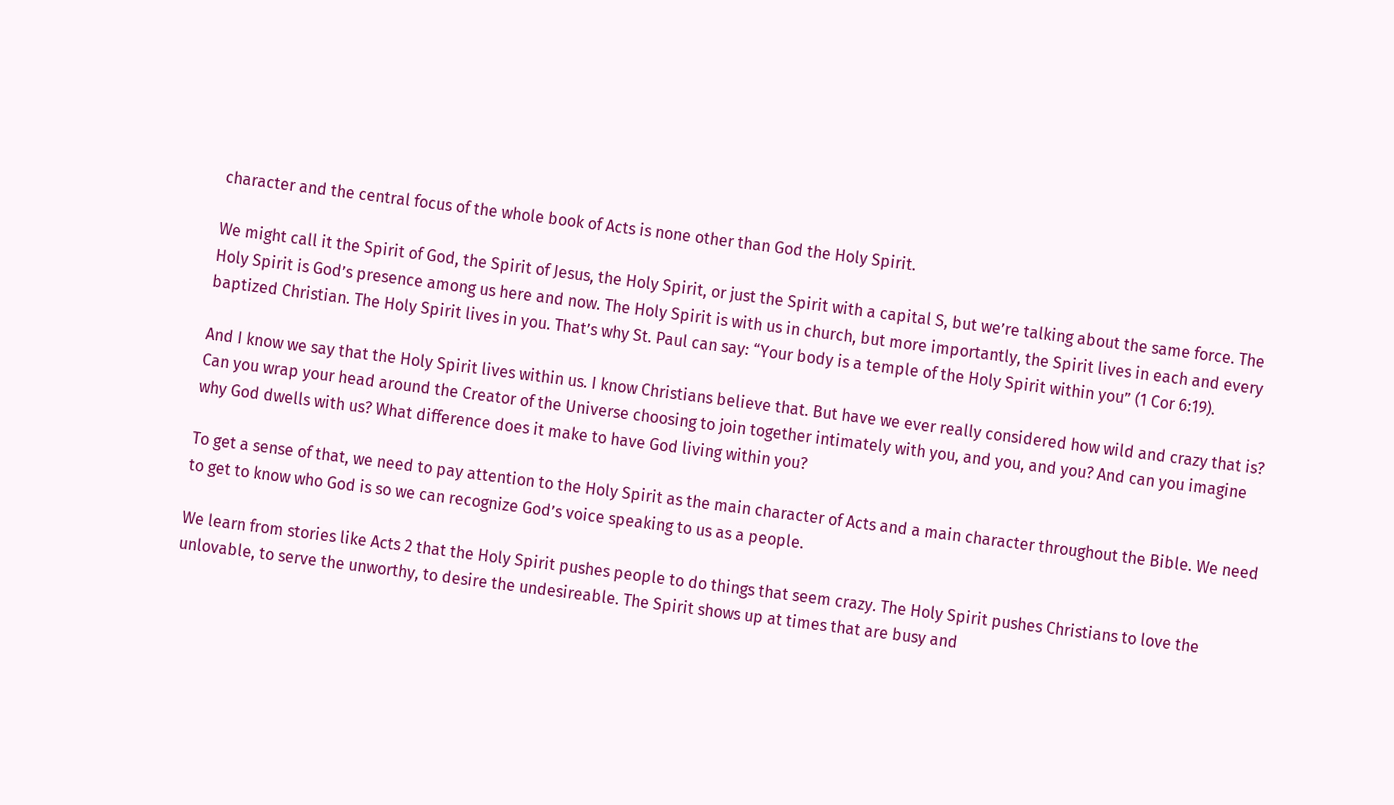character and the central focus of the whole book of Acts is none other than God the Holy Spirit.

We might call it the Spirit of God, the Spirit of Jesus, the Holy Spirit, or just the Spirit with a capital S, but we’re talking about the same force. The Holy Spirit is God’s presence among us here and now. The Holy Spirit is with us in church, but more importantly, the Spirit lives in each and every baptized Christian. The Holy Spirit lives in you. That’s why St. Paul can say: “Your body is a temple of the Holy Spirit within you” (1 Cor 6:19).

And I know we say that the Holy Spirit lives within us. I know Christians believe that. But have we ever really considered how wild and crazy that is? Can you wrap your head around the Creator of the Universe choosing to join together intimately with you, and you, and you? And can you imagine why God dwells with us? What difference does it make to have God living within you?

To get a sense of that, we need to pay attention to the Holy Spirit as the main character of Acts and a main character throughout the Bible. We need to get to know who God is so we can recognize God’s voice speaking to us as a people.

We learn from stories like Acts 2 that the Holy Spirit pushes people to do things that seem crazy. The Holy Spirit pushes Christians to love the unlovable, to serve the unworthy, to desire the undesireable. The Spirit shows up at times that are busy and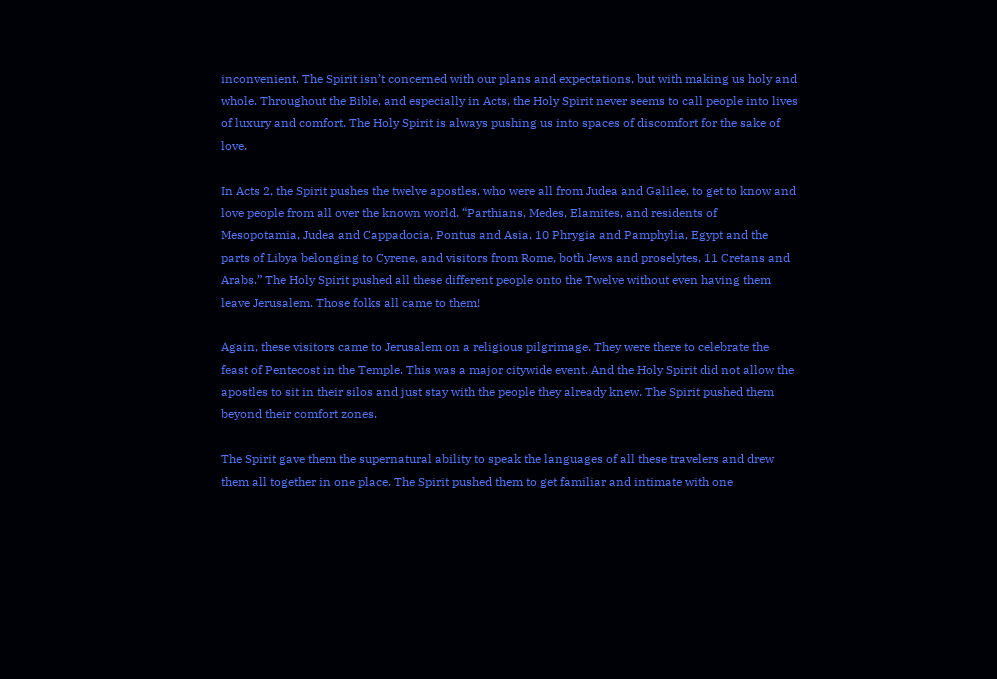inconvenient. The Spirit isn’t concerned with our plans and expectations, but with making us holy and whole. Throughout the Bible, and especially in Acts, the Holy Spirit never seems to call people into lives of luxury and comfort. The Holy Spirit is always pushing us into spaces of discomfort for the sake of love.

In Acts 2, the Spirit pushes the twelve apostles, who were all from Judea and Galilee, to get to know and love people from all over the known world. “Parthians, Medes, Elamites, and residents of Mesopotamia, Judea and Cappadocia, Pontus and Asia, 10 Phrygia and Pamphylia, Egypt and the parts of Libya belonging to Cyrene, and visitors from Rome, both Jews and proselytes, 11 Cretans and Arabs.” The Holy Spirit pushed all these different people onto the Twelve without even having them leave Jerusalem. Those folks all came to them!

Again, these visitors came to Jerusalem on a religious pilgrimage. They were there to celebrate the feast of Pentecost in the Temple. This was a major citywide event. And the Holy Spirit did not allow the apostles to sit in their silos and just stay with the people they already knew. The Spirit pushed them beyond their comfort zones.

The Spirit gave them the supernatural ability to speak the languages of all these travelers and drew them all together in one place. The Spirit pushed them to get familiar and intimate with one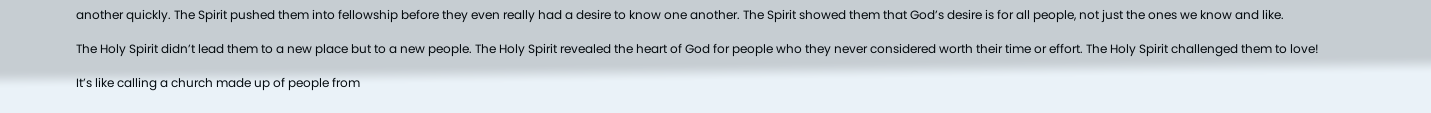another quickly. The Spirit pushed them into fellowship before they even really had a desire to know one another. The Spirit showed them that God’s desire is for all people, not just the ones we know and like.

The Holy Spirit didn’t lead them to a new place but to a new people. The Holy Spirit revealed the heart of God for people who they never considered worth their time or effort. The Holy Spirit challenged them to love!

It’s like calling a church made up of people from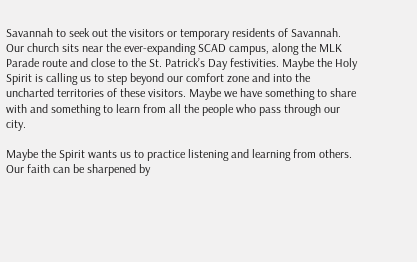Savannah to seek out the visitors or temporary residents of Savannah. Our church sits near the ever-expanding SCAD campus, along the MLK Parade route and close to the St. Patrick’s Day festivities. Maybe the Holy Spirit is calling us to step beyond our comfort zone and into the uncharted territories of these visitors. Maybe we have something to share with and something to learn from all the people who pass through our city.

Maybe the Spirit wants us to practice listening and learning from others. Our faith can be sharpened by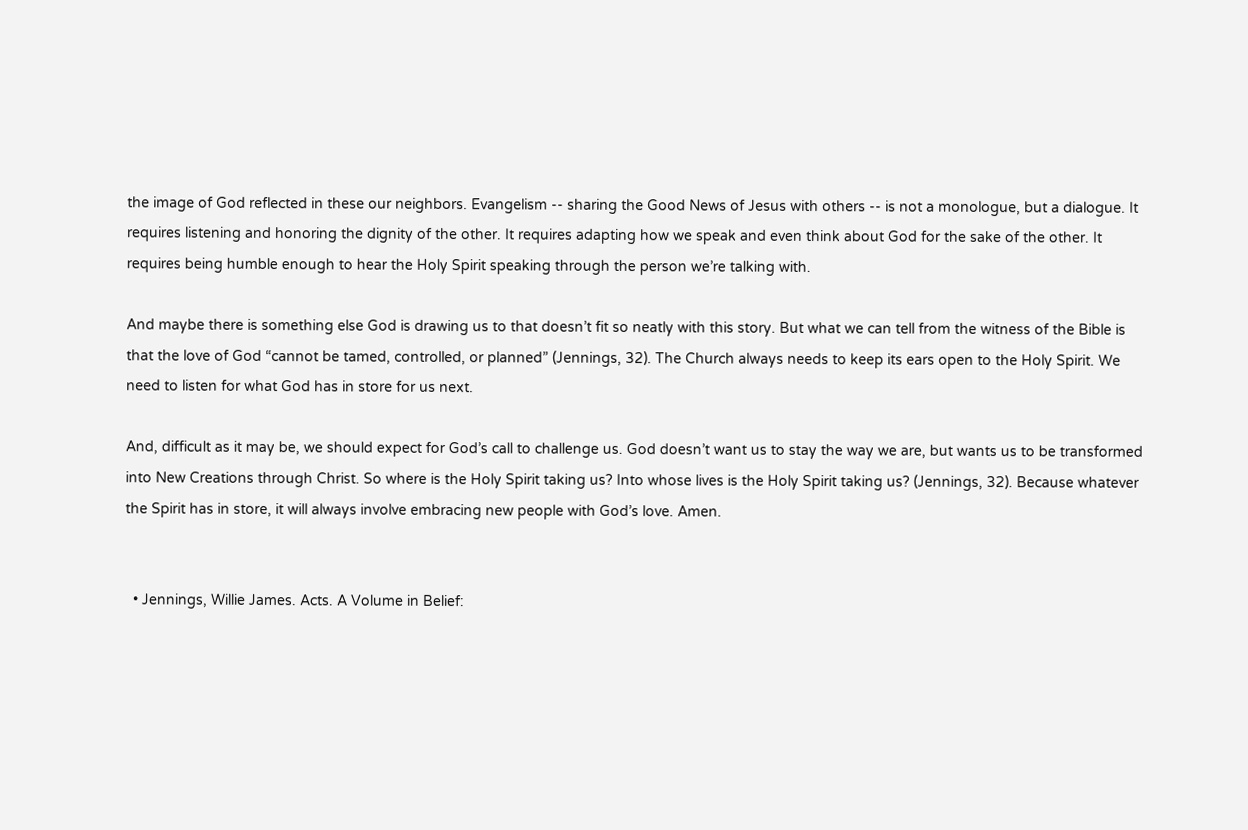the image of God reflected in these our neighbors. Evangelism -- sharing the Good News of Jesus with others -- is not a monologue, but a dialogue. It requires listening and honoring the dignity of the other. It requires adapting how we speak and even think about God for the sake of the other. It requires being humble enough to hear the Holy Spirit speaking through the person we’re talking with.

And maybe there is something else God is drawing us to that doesn’t fit so neatly with this story. But what we can tell from the witness of the Bible is that the love of God “cannot be tamed, controlled, or planned” (Jennings, 32). The Church always needs to keep its ears open to the Holy Spirit. We need to listen for what God has in store for us next.

And, difficult as it may be, we should expect for God’s call to challenge us. God doesn’t want us to stay the way we are, but wants us to be transformed into New Creations through Christ. So where is the Holy Spirit taking us? Into whose lives is the Holy Spirit taking us? (Jennings, 32). Because whatever the Spirit has in store, it will always involve embracing new people with God’s love. Amen.


  • Jennings, Willie James. Acts. A Volume in Belief: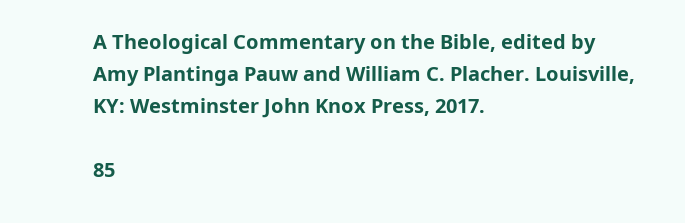A Theological Commentary on the Bible, edited by Amy Plantinga Pauw and William C. Placher. Louisville, KY: Westminster John Knox Press, 2017.

85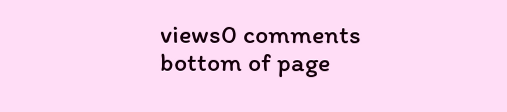views0 comments
bottom of page